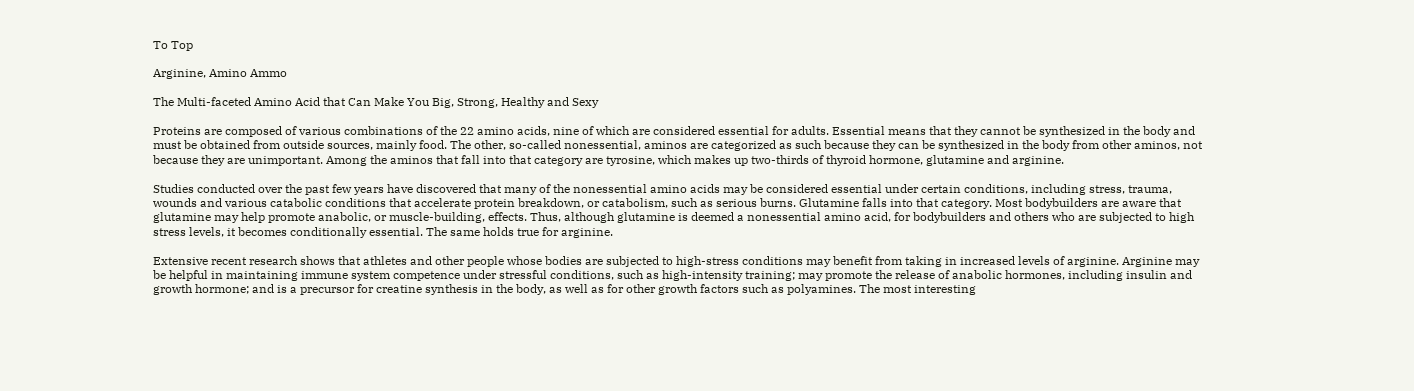To Top

Arginine, Amino Ammo

The Multi-faceted Amino Acid that Can Make You Big, Strong, Healthy and Sexy

Proteins are composed of various combinations of the 22 amino acids, nine of which are considered essential for adults. Essential means that they cannot be synthesized in the body and must be obtained from outside sources, mainly food. The other, so-called nonessential, aminos are categorized as such because they can be synthesized in the body from other aminos, not because they are unimportant. Among the aminos that fall into that category are tyrosine, which makes up two-thirds of thyroid hormone, glutamine and arginine.

Studies conducted over the past few years have discovered that many of the nonessential amino acids may be considered essential under certain conditions, including stress, trauma, wounds and various catabolic conditions that accelerate protein breakdown, or catabolism, such as serious burns. Glutamine falls into that category. Most bodybuilders are aware that glutamine may help promote anabolic, or muscle-building, effects. Thus, although glutamine is deemed a nonessential amino acid, for bodybuilders and others who are subjected to high stress levels, it becomes conditionally essential. The same holds true for arginine.

Extensive recent research shows that athletes and other people whose bodies are subjected to high-stress conditions may benefit from taking in increased levels of arginine. Arginine may be helpful in maintaining immune system competence under stressful conditions, such as high-intensity training; may promote the release of anabolic hormones, including insulin and growth hormone; and is a precursor for creatine synthesis in the body, as well as for other growth factors such as polyamines. The most interesting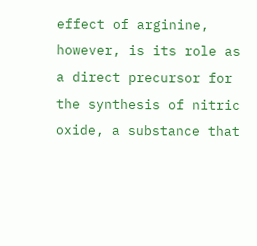effect of arginine, however, is its role as a direct precursor for the synthesis of nitric oxide, a substance that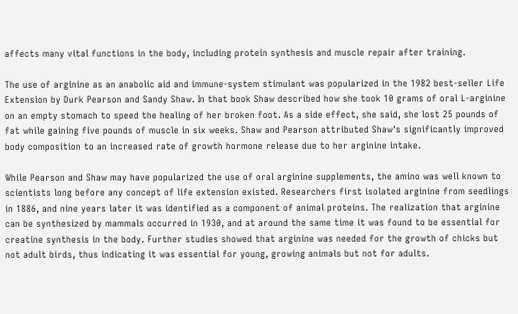affects many vital functions in the body, including protein synthesis and muscle repair after training.

The use of arginine as an anabolic aid and immune-system stimulant was popularized in the 1982 best-seller Life Extension by Durk Pearson and Sandy Shaw. In that book Shaw described how she took 10 grams of oral L-arginine on an empty stomach to speed the healing of her broken foot. As a side effect, she said, she lost 25 pounds of fat while gaining five pounds of muscle in six weeks. Shaw and Pearson attributed Shaw's significantly improved body composition to an increased rate of growth hormone release due to her arginine intake.

While Pearson and Shaw may have popularized the use of oral arginine supplements, the amino was well known to scientists long before any concept of life extension existed. Researchers first isolated arginine from seedlings in 1886, and nine years later it was identified as a component of animal proteins. The realization that arginine can be synthesized by mammals occurred in 1930, and at around the same time it was found to be essential for creatine synthesis in the body. Further studies showed that arginine was needed for the growth of chicks but not adult birds, thus indicating it was essential for young, growing animals but not for adults.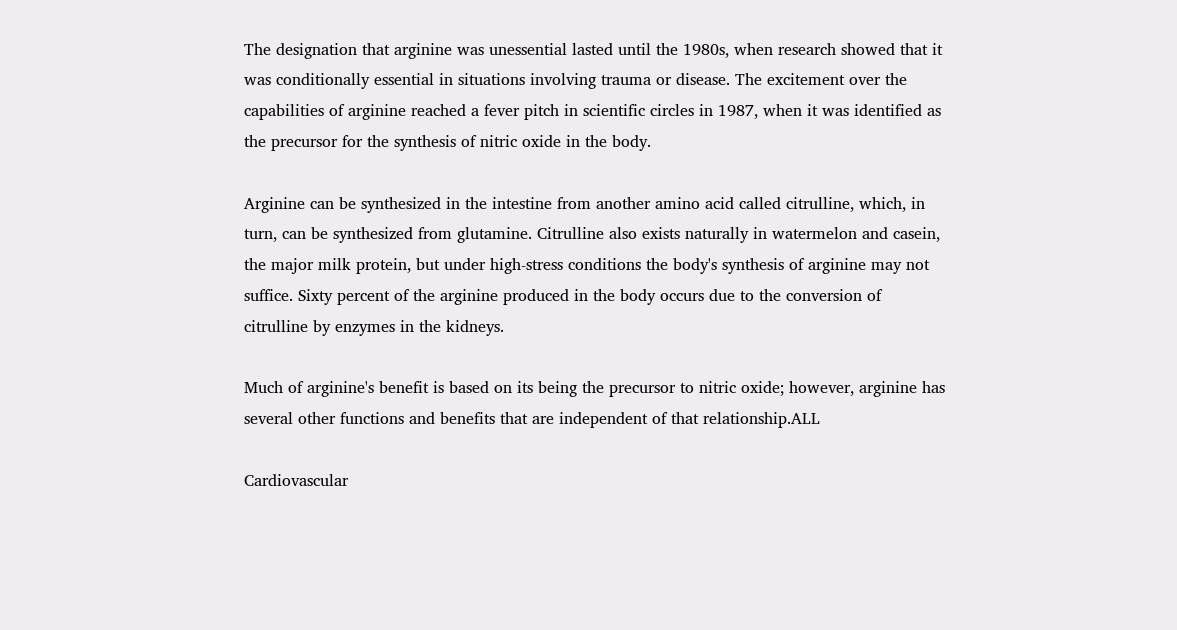The designation that arginine was unessential lasted until the 1980s, when research showed that it was conditionally essential in situations involving trauma or disease. The excitement over the capabilities of arginine reached a fever pitch in scientific circles in 1987, when it was identified as the precursor for the synthesis of nitric oxide in the body.

Arginine can be synthesized in the intestine from another amino acid called citrulline, which, in turn, can be synthesized from glutamine. Citrulline also exists naturally in watermelon and casein, the major milk protein, but under high-stress conditions the body's synthesis of arginine may not suffice. Sixty percent of the arginine produced in the body occurs due to the conversion of citrulline by enzymes in the kidneys.

Much of arginine's benefit is based on its being the precursor to nitric oxide; however, arginine has several other functions and benefits that are independent of that relationship.ALL

Cardiovascular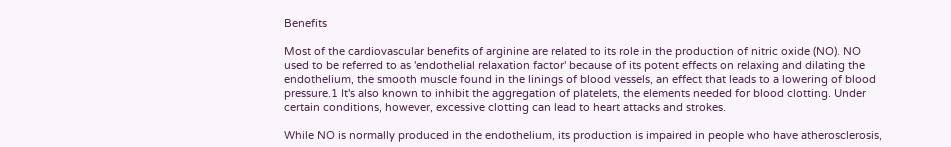Benefits

Most of the cardiovascular benefits of arginine are related to its role in the production of nitric oxide (NO). NO used to be referred to as 'endothelial relaxation factor' because of its potent effects on relaxing and dilating the endothelium, the smooth muscle found in the linings of blood vessels, an effect that leads to a lowering of blood pressure.1 It's also known to inhibit the aggregation of platelets, the elements needed for blood clotting. Under certain conditions, however, excessive clotting can lead to heart attacks and strokes.

While NO is normally produced in the endothelium, its production is impaired in people who have atherosclerosis,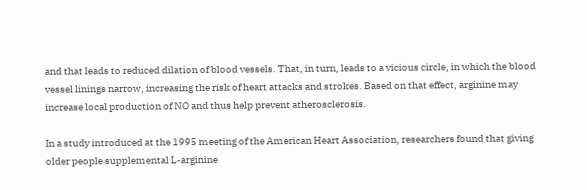and that leads to reduced dilation of blood vessels. That, in turn, leads to a vicious circle, in which the blood vessel linings narrow, increasing the risk of heart attacks and strokes. Based on that effect, arginine may increase local production of NO and thus help prevent atherosclerosis.

In a study introduced at the 1995 meeting of the American Heart Association, researchers found that giving older people supplemental L-arginine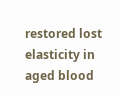restored lost elasticity in aged blood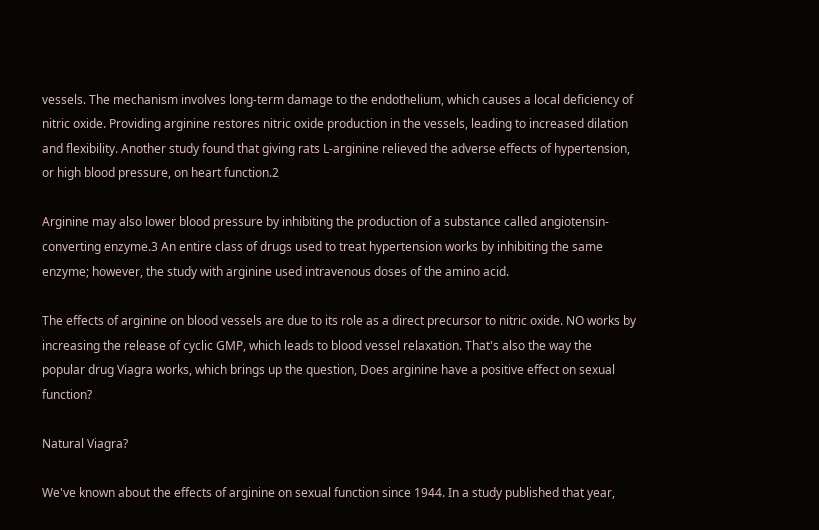vessels. The mechanism involves long-term damage to the endothelium, which causes a local deficiency of nitric oxide. Providing arginine restores nitric oxide production in the vessels, leading to increased dilation and flexibility. Another study found that giving rats L-arginine relieved the adverse effects of hypertension, or high blood pressure, on heart function.2

Arginine may also lower blood pressure by inhibiting the production of a substance called angiotensin-converting enzyme.3 An entire class of drugs used to treat hypertension works by inhibiting the same enzyme; however, the study with arginine used intravenous doses of the amino acid.

The effects of arginine on blood vessels are due to its role as a direct precursor to nitric oxide. NO works by increasing the release of cyclic GMP, which leads to blood vessel relaxation. That's also the way the popular drug Viagra works, which brings up the question, Does arginine have a positive effect on sexual function?

Natural Viagra?

We've known about the effects of arginine on sexual function since 1944. In a study published that year,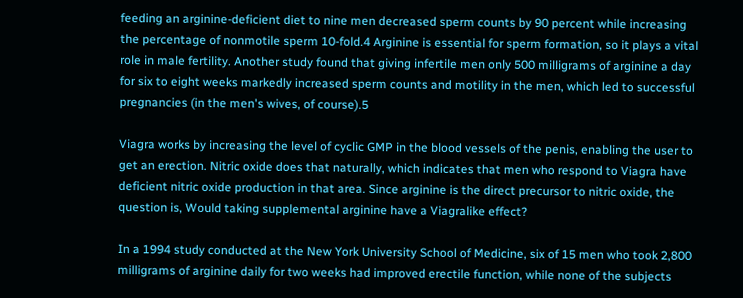feeding an arginine-deficient diet to nine men decreased sperm counts by 90 percent while increasing the percentage of nonmotile sperm 10-fold.4 Arginine is essential for sperm formation, so it plays a vital role in male fertility. Another study found that giving infertile men only 500 milligrams of arginine a day for six to eight weeks markedly increased sperm counts and motility in the men, which led to successful pregnancies (in the men's wives, of course).5

Viagra works by increasing the level of cyclic GMP in the blood vessels of the penis, enabling the user to get an erection. Nitric oxide does that naturally, which indicates that men who respond to Viagra have deficient nitric oxide production in that area. Since arginine is the direct precursor to nitric oxide, the question is, Would taking supplemental arginine have a Viagralike effect?

In a 1994 study conducted at the New York University School of Medicine, six of 15 men who took 2,800 milligrams of arginine daily for two weeks had improved erectile function, while none of the subjects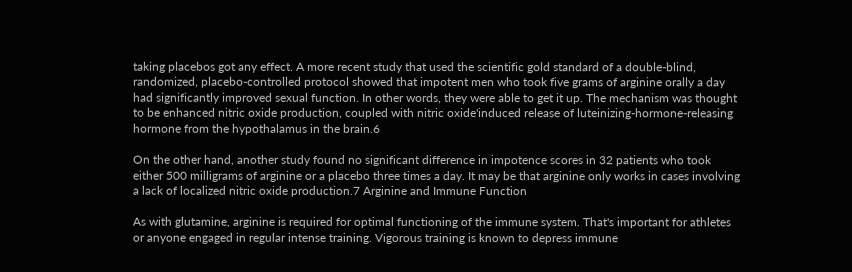taking placebos got any effect. A more recent study that used the scientific gold standard of a double-blind, randomized, placebo-controlled protocol showed that impotent men who took five grams of arginine orally a day had significantly improved sexual function. In other words, they were able to get it up. The mechanism was thought to be enhanced nitric oxide production, coupled with nitric oxide'induced release of luteinizing-hormone-releasing hormone from the hypothalamus in the brain.6

On the other hand, another study found no significant difference in impotence scores in 32 patients who took either 500 milligrams of arginine or a placebo three times a day. It may be that arginine only works in cases involving a lack of localized nitric oxide production.7 Arginine and Immune Function

As with glutamine, arginine is required for optimal functioning of the immune system. That's important for athletes or anyone engaged in regular intense training. Vigorous training is known to depress immune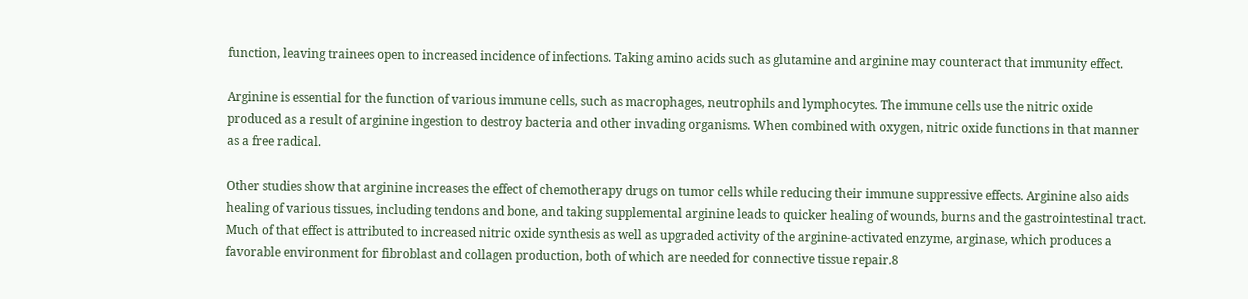function, leaving trainees open to increased incidence of infections. Taking amino acids such as glutamine and arginine may counteract that immunity effect.

Arginine is essential for the function of various immune cells, such as macrophages, neutrophils and lymphocytes. The immune cells use the nitric oxide produced as a result of arginine ingestion to destroy bacteria and other invading organisms. When combined with oxygen, nitric oxide functions in that manner as a free radical.

Other studies show that arginine increases the effect of chemotherapy drugs on tumor cells while reducing their immune suppressive effects. Arginine also aids healing of various tissues, including tendons and bone, and taking supplemental arginine leads to quicker healing of wounds, burns and the gastrointestinal tract. Much of that effect is attributed to increased nitric oxide synthesis as well as upgraded activity of the arginine-activated enzyme, arginase, which produces a favorable environment for fibroblast and collagen production, both of which are needed for connective tissue repair.8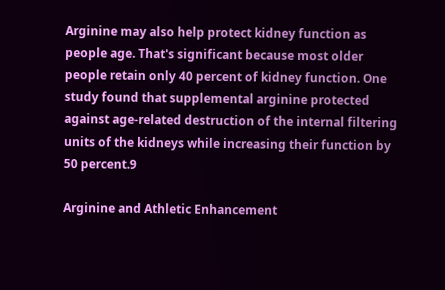Arginine may also help protect kidney function as people age. That's significant because most older people retain only 40 percent of kidney function. One study found that supplemental arginine protected against age-related destruction of the internal filtering units of the kidneys while increasing their function by 50 percent.9

Arginine and Athletic Enhancement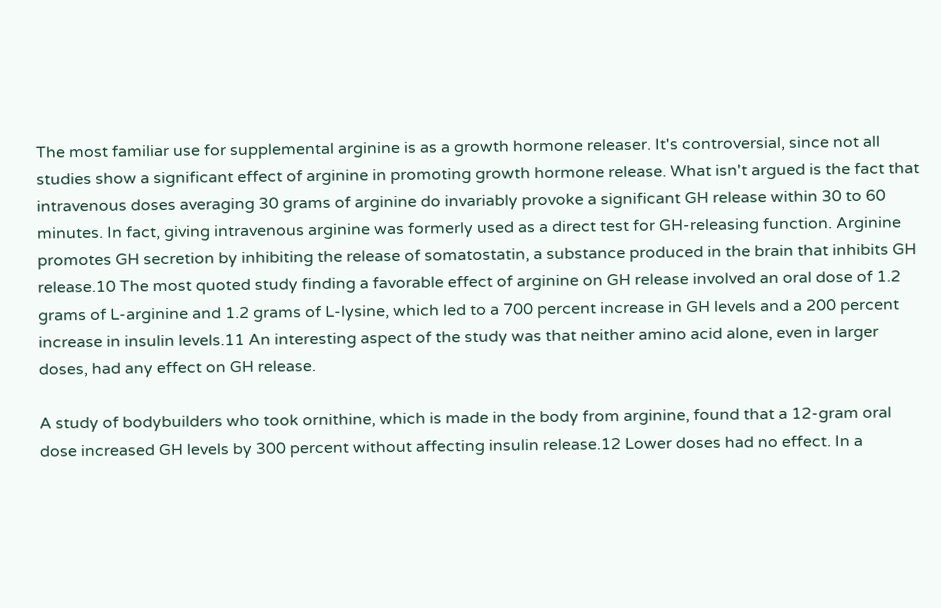The most familiar use for supplemental arginine is as a growth hormone releaser. It's controversial, since not all studies show a significant effect of arginine in promoting growth hormone release. What isn't argued is the fact that intravenous doses averaging 30 grams of arginine do invariably provoke a significant GH release within 30 to 60 minutes. In fact, giving intravenous arginine was formerly used as a direct test for GH-releasing function. Arginine promotes GH secretion by inhibiting the release of somatostatin, a substance produced in the brain that inhibits GH release.10 The most quoted study finding a favorable effect of arginine on GH release involved an oral dose of 1.2 grams of L-arginine and 1.2 grams of L-lysine, which led to a 700 percent increase in GH levels and a 200 percent increase in insulin levels.11 An interesting aspect of the study was that neither amino acid alone, even in larger doses, had any effect on GH release.

A study of bodybuilders who took ornithine, which is made in the body from arginine, found that a 12-gram oral dose increased GH levels by 300 percent without affecting insulin release.12 Lower doses had no effect. In a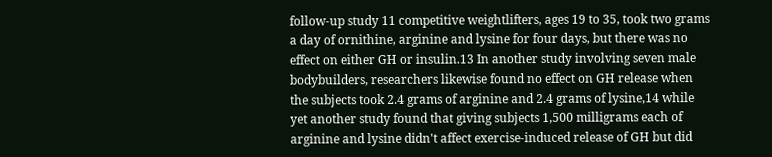follow-up study 11 competitive weightlifters, ages 19 to 35, took two grams a day of ornithine, arginine and lysine for four days, but there was no effect on either GH or insulin.13 In another study involving seven male bodybuilders, researchers likewise found no effect on GH release when the subjects took 2.4 grams of arginine and 2.4 grams of lysine,14 while yet another study found that giving subjects 1,500 milligrams each of arginine and lysine didn't affect exercise-induced release of GH but did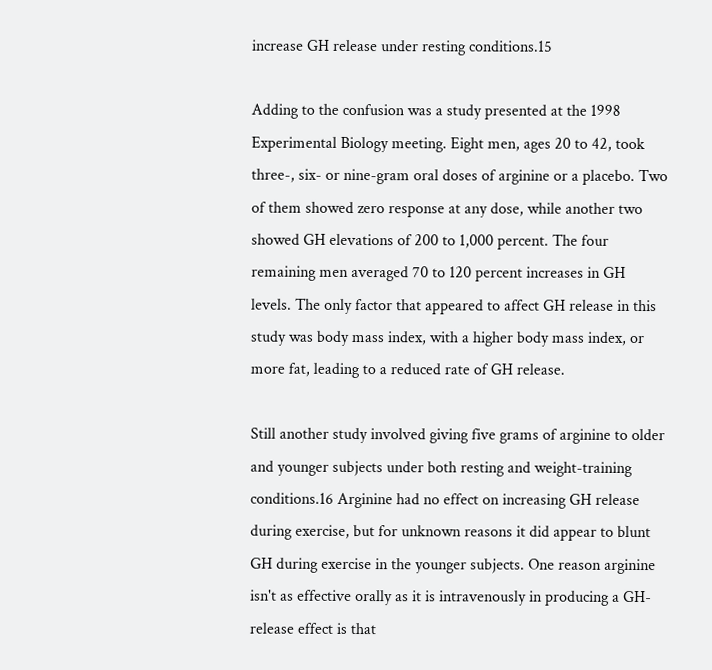increase GH release under resting conditions.15

Adding to the confusion was a study presented at the 1998 Experimental Biology meeting. Eight men, ages 20 to 42, took three-, six- or nine-gram oral doses of arginine or a placebo. Two of them showed zero response at any dose, while another two showed GH elevations of 200 to 1,000 percent. The four remaining men averaged 70 to 120 percent increases in GH levels. The only factor that appeared to affect GH release in this study was body mass index, with a higher body mass index, or more fat, leading to a reduced rate of GH release.

Still another study involved giving five grams of arginine to older and younger subjects under both resting and weight-training conditions.16 Arginine had no effect on increasing GH release during exercise, but for unknown reasons it did appear to blunt GH during exercise in the younger subjects. One reason arginine isn't as effective orally as it is intravenously in producing a GH-release effect is that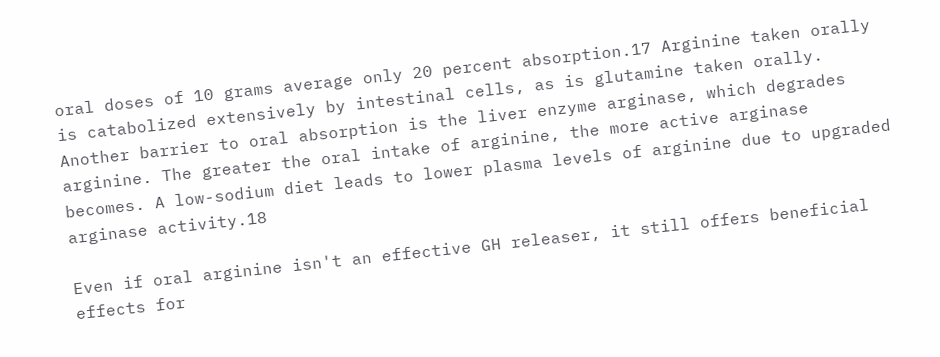oral doses of 10 grams average only 20 percent absorption.17 Arginine taken orally is catabolized extensively by intestinal cells, as is glutamine taken orally. Another barrier to oral absorption is the liver enzyme arginase, which degrades arginine. The greater the oral intake of arginine, the more active arginase becomes. A low-sodium diet leads to lower plasma levels of arginine due to upgraded arginase activity.18

Even if oral arginine isn't an effective GH releaser, it still offers beneficial effects for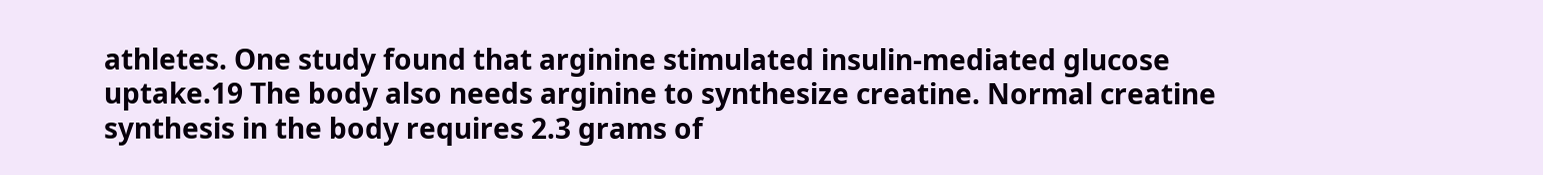athletes. One study found that arginine stimulated insulin-mediated glucose uptake.19 The body also needs arginine to synthesize creatine. Normal creatine synthesis in the body requires 2.3 grams of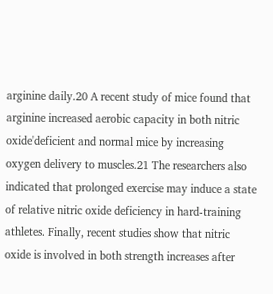arginine daily.20 A recent study of mice found that arginine increased aerobic capacity in both nitric oxide'deficient and normal mice by increasing oxygen delivery to muscles.21 The researchers also indicated that prolonged exercise may induce a state of relative nitric oxide deficiency in hard-training athletes. Finally, recent studies show that nitric oxide is involved in both strength increases after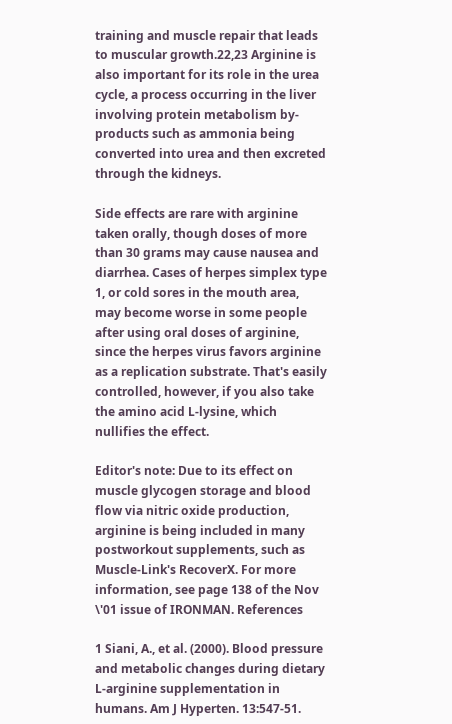training and muscle repair that leads to muscular growth.22,23 Arginine is also important for its role in the urea cycle, a process occurring in the liver involving protein metabolism by-products such as ammonia being converted into urea and then excreted through the kidneys.

Side effects are rare with arginine taken orally, though doses of more than 30 grams may cause nausea and diarrhea. Cases of herpes simplex type 1, or cold sores in the mouth area, may become worse in some people after using oral doses of arginine, since the herpes virus favors arginine as a replication substrate. That's easily controlled, however, if you also take the amino acid L-lysine, which nullifies the effect.

Editor's note: Due to its effect on muscle glycogen storage and blood flow via nitric oxide production, arginine is being included in many postworkout supplements, such as Muscle-Link's RecoverX. For more information, see page 138 of the Nov \'01 issue of IRONMAN. References

1 Siani, A., et al. (2000). Blood pressure and metabolic changes during dietary L-arginine supplementation in humans. Am J Hyperten. 13:547-51.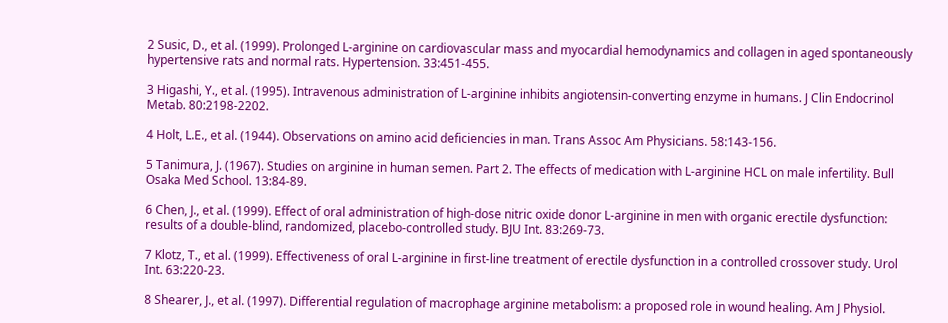2 Susic, D., et al. (1999). Prolonged L-arginine on cardiovascular mass and myocardial hemodynamics and collagen in aged spontaneously hypertensive rats and normal rats. Hypertension. 33:451-455.

3 Higashi, Y., et al. (1995). Intravenous administration of L-arginine inhibits angiotensin-converting enzyme in humans. J Clin Endocrinol Metab. 80:2198-2202.

4 Holt, L.E., et al. (1944). Observations on amino acid deficiencies in man. Trans Assoc Am Physicians. 58:143-156.

5 Tanimura, J. (1967). Studies on arginine in human semen. Part 2. The effects of medication with L-arginine HCL on male infertility. Bull Osaka Med School. 13:84-89.

6 Chen, J., et al. (1999). Effect of oral administration of high-dose nitric oxide donor L-arginine in men with organic erectile dysfunction: results of a double-blind, randomized, placebo-controlled study. BJU Int. 83:269-73.

7 Klotz, T., et al. (1999). Effectiveness of oral L-arginine in first-line treatment of erectile dysfunction in a controlled crossover study. Urol Int. 63:220-23.

8 Shearer, J., et al. (1997). Differential regulation of macrophage arginine metabolism: a proposed role in wound healing. Am J Physiol.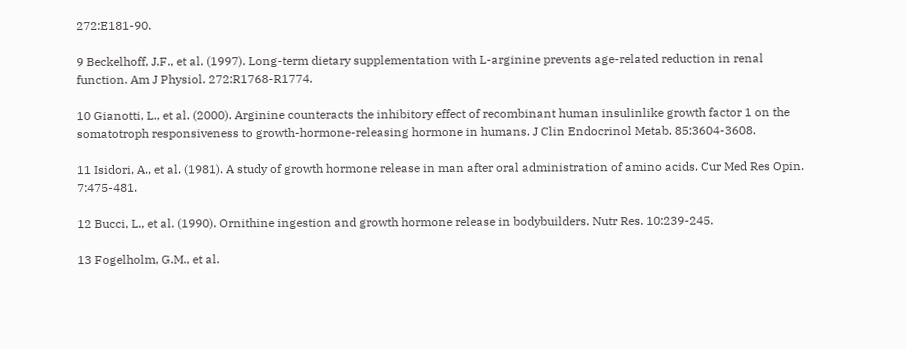272:E181-90.

9 Beckelhoff, J.F., et al. (1997). Long-term dietary supplementation with L-arginine prevents age-related reduction in renal function. Am J Physiol. 272:R1768-R1774.

10 Gianotti, L., et al. (2000). Arginine counteracts the inhibitory effect of recombinant human insulinlike growth factor 1 on the somatotroph responsiveness to growth-hormone-releasing hormone in humans. J Clin Endocrinol Metab. 85:3604-3608.

11 Isidori, A., et al. (1981). A study of growth hormone release in man after oral administration of amino acids. Cur Med Res Opin. 7:475-481.

12 Bucci, L., et al. (1990). Ornithine ingestion and growth hormone release in bodybuilders. Nutr Res. 10:239-245.

13 Fogelholm, G.M., et al.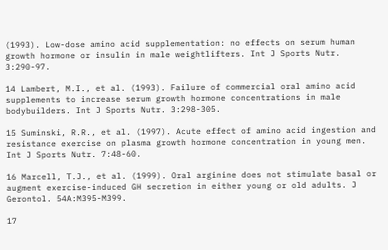(1993). Low-dose amino acid supplementation: no effects on serum human growth hormone or insulin in male weightlifters. Int J Sports Nutr. 3:290-97.

14 Lambert, M.I., et al. (1993). Failure of commercial oral amino acid supplements to increase serum growth hormone concentrations in male bodybuilders. Int J Sports Nutr. 3:298-305.

15 Suminski, R.R., et al. (1997). Acute effect of amino acid ingestion and resistance exercise on plasma growth hormone concentration in young men. Int J Sports Nutr. 7:48-60.

16 Marcell, T.J., et al. (1999). Oral arginine does not stimulate basal or augment exercise-induced GH secretion in either young or old adults. J Gerontol. 54A:M395-M399.

17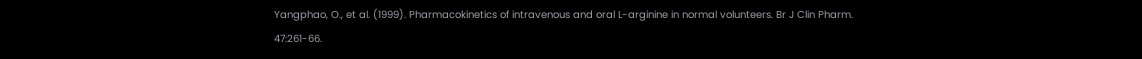Yangphao, O., et al. (1999). Pharmacokinetics of intravenous and oral L-arginine in normal volunteers. Br J Clin Pharm. 47:261-66.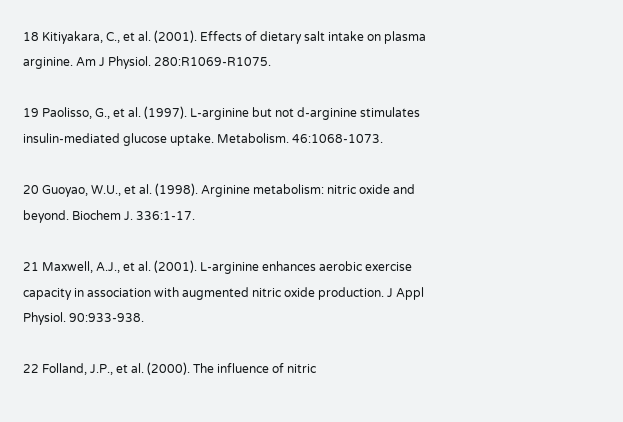18 Kitiyakara, C., et al. (2001). Effects of dietary salt intake on plasma arginine. Am J Physiol. 280:R1069-R1075.

19 Paolisso, G., et al. (1997). L-arginine but not d-arginine stimulates insulin-mediated glucose uptake. Metabolism. 46:1068-1073.

20 Guoyao, W.U., et al. (1998). Arginine metabolism: nitric oxide and beyond. Biochem J. 336:1-17.

21 Maxwell, A.J., et al. (2001). L-arginine enhances aerobic exercise capacity in association with augmented nitric oxide production. J Appl Physiol. 90:933-938.

22 Folland, J.P., et al. (2000). The influence of nitric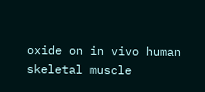oxide on in vivo human skeletal muscle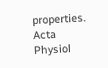properties. Acta Physiol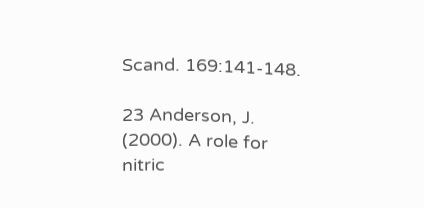Scand. 169:141-148.

23 Anderson, J. (2000). A role for nitric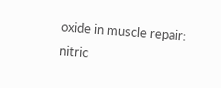oxide in muscle repair: nitric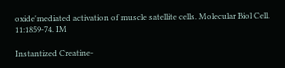oxide'mediated activation of muscle satellite cells. Molecular Biol Cell. 11:1859-74. IM

Instantized Creatine-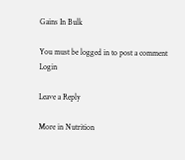Gains In Bulk

You must be logged in to post a comment Login

Leave a Reply

More in Nutrition